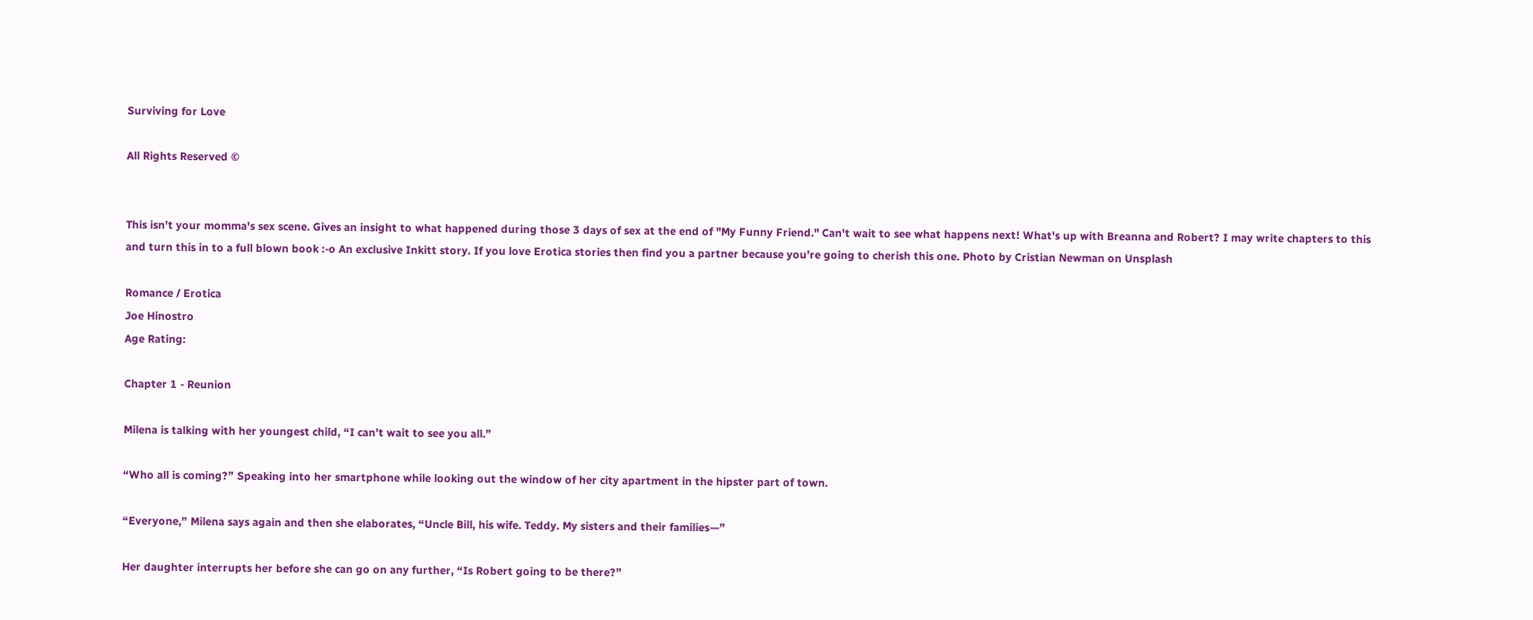Surviving for Love

All Rights Reserved ©


This isn't your momma's sex scene. Gives an insight to what happened during those 3 days of sex at the end of "My Funny Friend." Can't wait to see what happens next! What's up with Breanna and Robert? I may write chapters to this and turn this in to a full blown book :-o An exclusive Inkitt story. If you love Erotica stories then find you a partner because you’re going to cherish this one. Photo by Cristian Newman on Unsplash

Romance / Erotica
Joe Hinostro
Age Rating:

Chapter 1 - Reunion

Milena is talking with her youngest child, “I can’t wait to see you all.”

“Who all is coming?” Speaking into her smartphone while looking out the window of her city apartment in the hipster part of town.

“Everyone,” Milena says again and then she elaborates, “Uncle Bill, his wife. Teddy. My sisters and their families—”

Her daughter interrupts her before she can go on any further, “Is Robert going to be there?”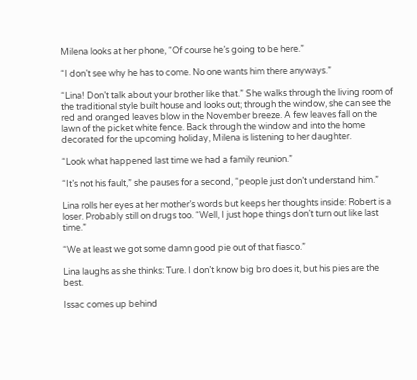Milena looks at her phone, “Of course he’s going to be here.”

“I don’t see why he has to come. No one wants him there anyways.”

“Lina! Don’t talk about your brother like that.” She walks through the living room of the traditional style built house and looks out; through the window, she can see the red and oranged leaves blow in the November breeze. A few leaves fall on the lawn of the picket white fence. Back through the window and into the home decorated for the upcoming holiday, Milena is listening to her daughter.

“Look what happened last time we had a family reunion.”

“It’s not his fault,” she pauses for a second, “people just don’t understand him.”

Lina rolls her eyes at her mother’s words but keeps her thoughts inside: Robert is a loser. Probably still on drugs too. “Well, I just hope things don’t turn out like last time.”

“We at least we got some damn good pie out of that fiasco.”

Lina laughs as she thinks: Ture. I don’t know big bro does it, but his pies are the best.

Issac comes up behind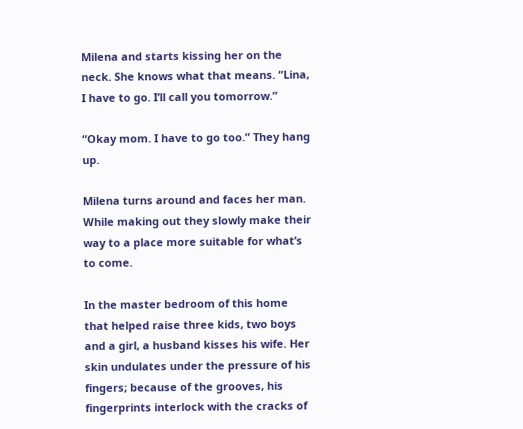Milena and starts kissing her on the neck. She knows what that means. “Lina, I have to go. I’ll call you tomorrow.”

“Okay mom. I have to go too.” They hang up.

Milena turns around and faces her man. While making out they slowly make their way to a place more suitable for what’s to come.

In the master bedroom of this home that helped raise three kids, two boys and a girl, a husband kisses his wife. Her skin undulates under the pressure of his fingers; because of the grooves, his fingerprints interlock with the cracks of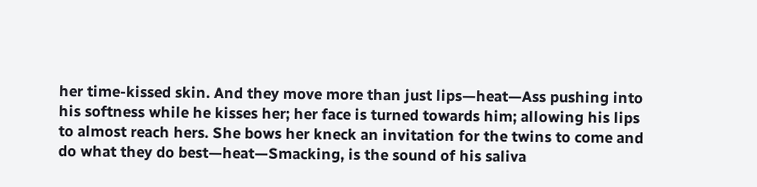her time-kissed skin. And they move more than just lips—heat—Ass pushing into his softness while he kisses her; her face is turned towards him; allowing his lips to almost reach hers. She bows her kneck an invitation for the twins to come and do what they do best—heat—Smacking, is the sound of his saliva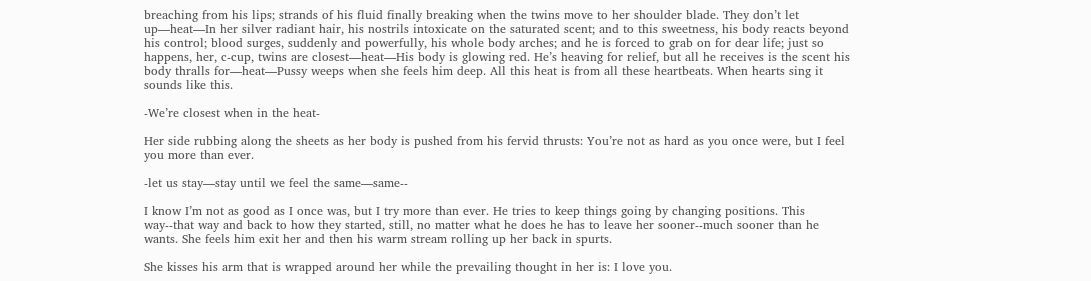breaching from his lips; strands of his fluid finally breaking when the twins move to her shoulder blade. They don’t let up—heat—In her silver radiant hair, his nostrils intoxicate on the saturated scent; and to this sweetness, his body reacts beyond his control; blood surges, suddenly and powerfully, his whole body arches; and he is forced to grab on for dear life; just so happens, her, c-cup, twins are closest—heat—His body is glowing red. He’s heaving for relief, but all he receives is the scent his body thralls for—heat—Pussy weeps when she feels him deep. All this heat is from all these heartbeats. When hearts sing it sounds like this.

-We’re closest when in the heat-

Her side rubbing along the sheets as her body is pushed from his fervid thrusts: You’re not as hard as you once were, but I feel you more than ever.

-let us stay—stay until we feel the same—same--

I know I’m not as good as I once was, but I try more than ever. He tries to keep things going by changing positions. This way--that way and back to how they started, still, no matter what he does he has to leave her sooner--much sooner than he wants. She feels him exit her and then his warm stream rolling up her back in spurts.

She kisses his arm that is wrapped around her while the prevailing thought in her is: I love you.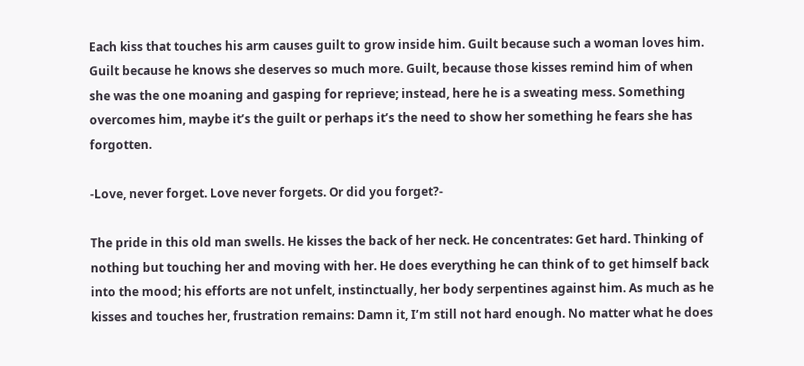Each kiss that touches his arm causes guilt to grow inside him. Guilt because such a woman loves him. Guilt because he knows she deserves so much more. Guilt, because those kisses remind him of when she was the one moaning and gasping for reprieve; instead, here he is a sweating mess. Something overcomes him, maybe it’s the guilt or perhaps it’s the need to show her something he fears she has forgotten.

-Love, never forget. Love never forgets. Or did you forget?-

The pride in this old man swells. He kisses the back of her neck. He concentrates: Get hard. Thinking of nothing but touching her and moving with her. He does everything he can think of to get himself back into the mood; his efforts are not unfelt, instinctually, her body serpentines against him. As much as he kisses and touches her, frustration remains: Damn it, I’m still not hard enough. No matter what he does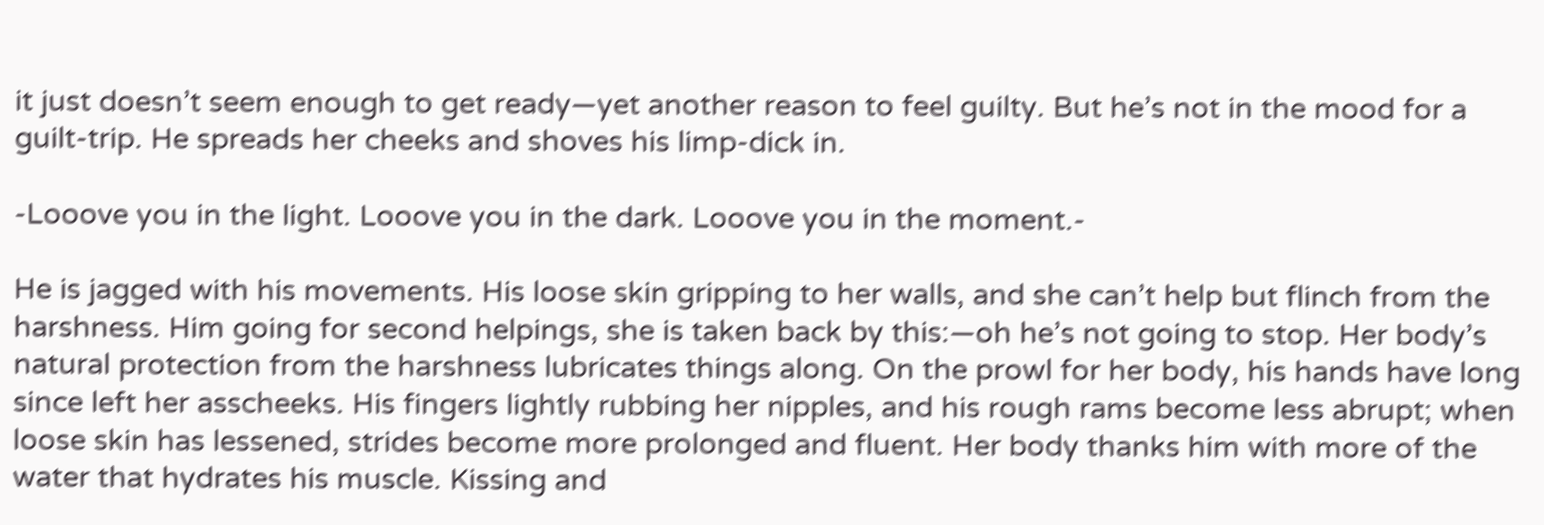it just doesn’t seem enough to get ready—yet another reason to feel guilty. But he’s not in the mood for a guilt-trip. He spreads her cheeks and shoves his limp-dick in.

-Looove you in the light. Looove you in the dark. Looove you in the moment.-

He is jagged with his movements. His loose skin gripping to her walls, and she can’t help but flinch from the harshness. Him going for second helpings, she is taken back by this:—oh he’s not going to stop. Her body’s natural protection from the harshness lubricates things along. On the prowl for her body, his hands have long since left her asscheeks. His fingers lightly rubbing her nipples, and his rough rams become less abrupt; when loose skin has lessened, strides become more prolonged and fluent. Her body thanks him with more of the water that hydrates his muscle. Kissing and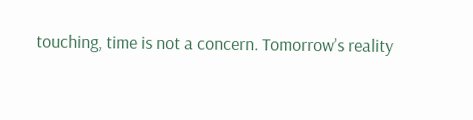touching, time is not a concern. Tomorrow’s reality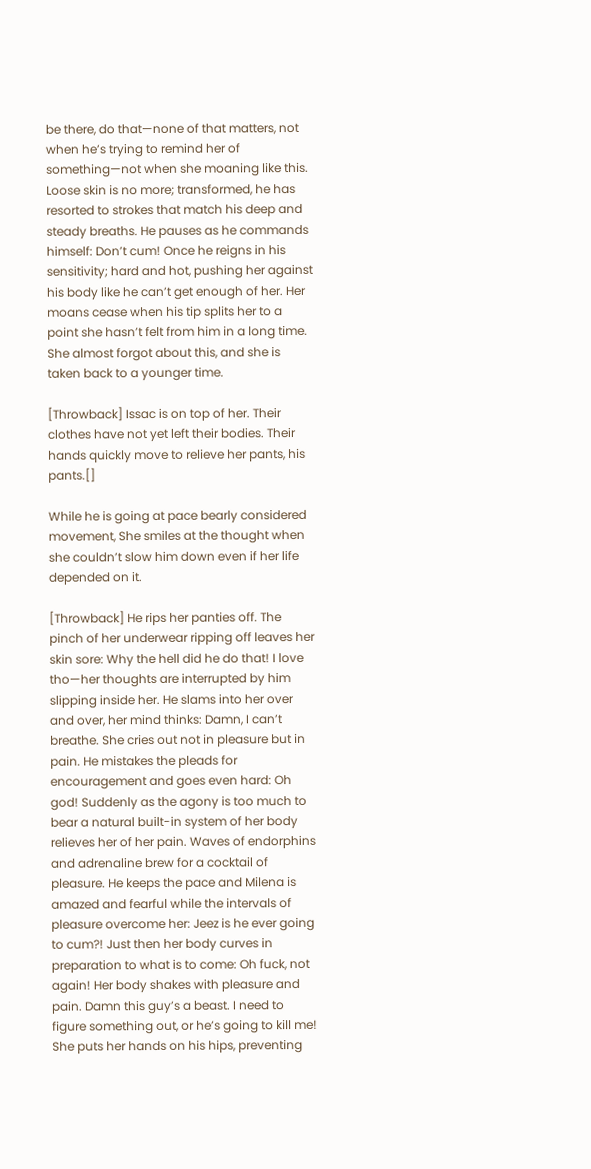be there, do that—none of that matters, not when he’s trying to remind her of something—not when she moaning like this. Loose skin is no more; transformed, he has resorted to strokes that match his deep and steady breaths. He pauses as he commands himself: Don’t cum! Once he reigns in his sensitivity; hard and hot, pushing her against his body like he can’t get enough of her. Her moans cease when his tip splits her to a point she hasn’t felt from him in a long time. She almost forgot about this, and she is taken back to a younger time.

[Throwback] Issac is on top of her. Their clothes have not yet left their bodies. Their hands quickly move to relieve her pants, his pants.[]

While he is going at pace bearly considered movement, She smiles at the thought when she couldn’t slow him down even if her life depended on it.

[Throwback] He rips her panties off. The pinch of her underwear ripping off leaves her skin sore: Why the hell did he do that! I love tho—her thoughts are interrupted by him slipping inside her. He slams into her over and over, her mind thinks: Damn, I can’t breathe. She cries out not in pleasure but in pain. He mistakes the pleads for encouragement and goes even hard: Oh god! Suddenly as the agony is too much to bear a natural built-in system of her body relieves her of her pain. Waves of endorphins and adrenaline brew for a cocktail of pleasure. He keeps the pace and Milena is amazed and fearful while the intervals of pleasure overcome her: Jeez is he ever going to cum?! Just then her body curves in preparation to what is to come: Oh fuck, not again! Her body shakes with pleasure and pain. Damn this guy’s a beast. I need to figure something out, or he’s going to kill me! She puts her hands on his hips, preventing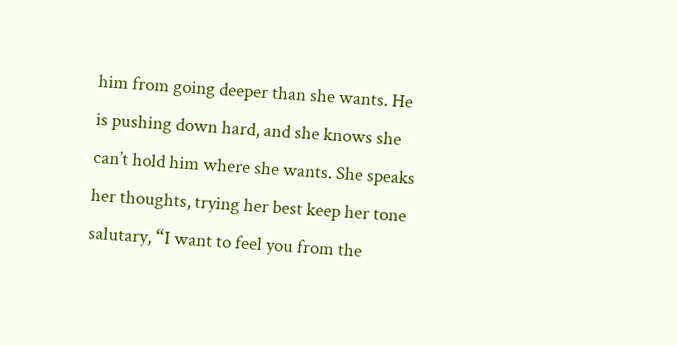him from going deeper than she wants. He is pushing down hard, and she knows she can’t hold him where she wants. She speaks her thoughts, trying her best keep her tone salutary, “I want to feel you from the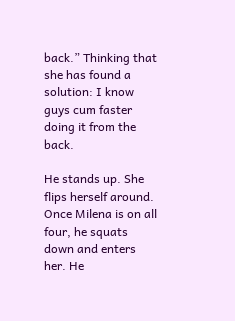back.” Thinking that she has found a solution: I know guys cum faster doing it from the back.

He stands up. She flips herself around. Once Milena is on all four, he squats down and enters her. He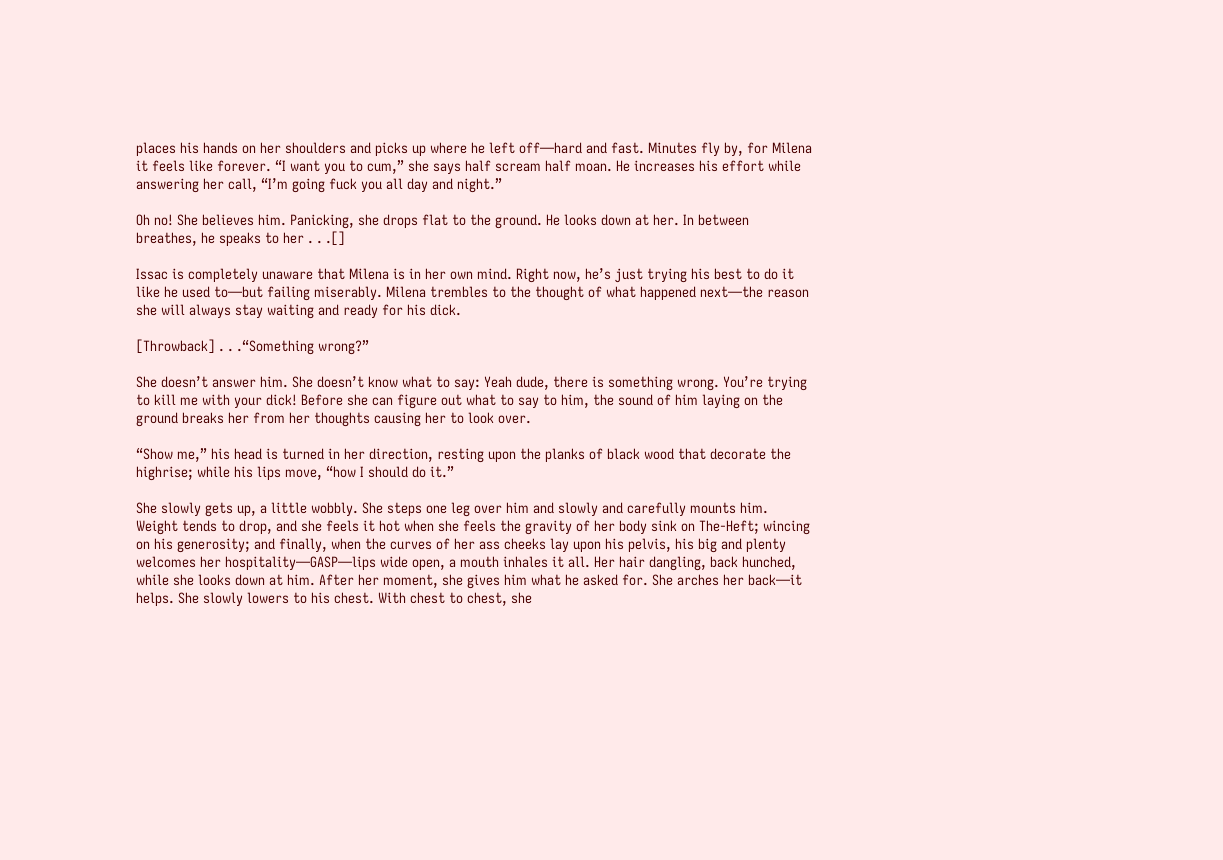places his hands on her shoulders and picks up where he left off—hard and fast. Minutes fly by, for Milena it feels like forever. “I want you to cum,” she says half scream half moan. He increases his effort while answering her call, “I’m going fuck you all day and night.”

Oh no! She believes him. Panicking, she drops flat to the ground. He looks down at her. In between breathes, he speaks to her . . .[]

Issac is completely unaware that Milena is in her own mind. Right now, he’s just trying his best to do it like he used to—but failing miserably. Milena trembles to the thought of what happened next—the reason she will always stay waiting and ready for his dick.

[Throwback] . . .“Something wrong?”

She doesn’t answer him. She doesn’t know what to say: Yeah dude, there is something wrong. You’re trying to kill me with your dick! Before she can figure out what to say to him, the sound of him laying on the ground breaks her from her thoughts causing her to look over.

“Show me,” his head is turned in her direction, resting upon the planks of black wood that decorate the highrise; while his lips move, “how I should do it.”

She slowly gets up, a little wobbly. She steps one leg over him and slowly and carefully mounts him. Weight tends to drop, and she feels it hot when she feels the gravity of her body sink on The-Heft; wincing on his generosity; and finally, when the curves of her ass cheeks lay upon his pelvis, his big and plenty welcomes her hospitality—GASP—lips wide open, a mouth inhales it all. Her hair dangling, back hunched, while she looks down at him. After her moment, she gives him what he asked for. She arches her back—it helps. She slowly lowers to his chest. With chest to chest, she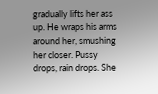gradually lifts her ass up. He wraps his arms around her, smushing her closer. Pussy drops, rain drops. She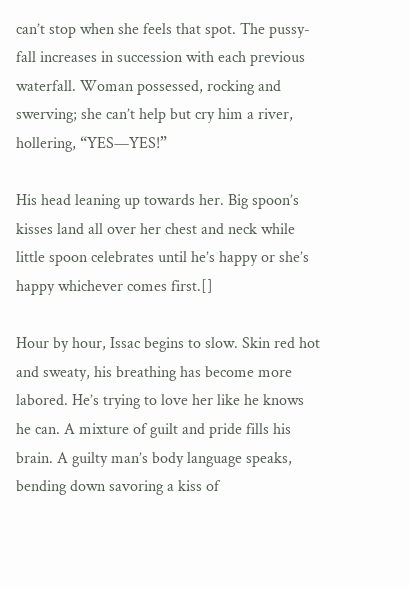can’t stop when she feels that spot. The pussy-fall increases in succession with each previous waterfall. Woman possessed, rocking and swerving; she can’t help but cry him a river, hollering, “YES—YES!”

His head leaning up towards her. Big spoon’s kisses land all over her chest and neck while little spoon celebrates until he’s happy or she’s happy whichever comes first.[]

Hour by hour, Issac begins to slow. Skin red hot and sweaty, his breathing has become more labored. He’s trying to love her like he knows he can. A mixture of guilt and pride fills his brain. A guilty man’s body language speaks, bending down savoring a kiss of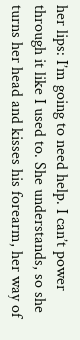her lips: I’m going to need help. I can’t power through it like I used to. She understands, so she turns her head and kisses his forearm, her way of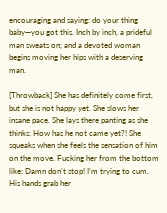encouraging and saying: do your thing baby—you got this. Inch by inch, a prideful man sweats on; and a devoted woman begins moving her hips with a deserving man.

[Throwback] She has definitely come first, but she is not happy yet. She slows her insane pace. She lays there panting as she thinks: How has he not came yet?! She squeaks when she feels the sensation of him on the move. Fucking her from the bottom like: Damn don’t stop! I’m trying to cum. His hands grab her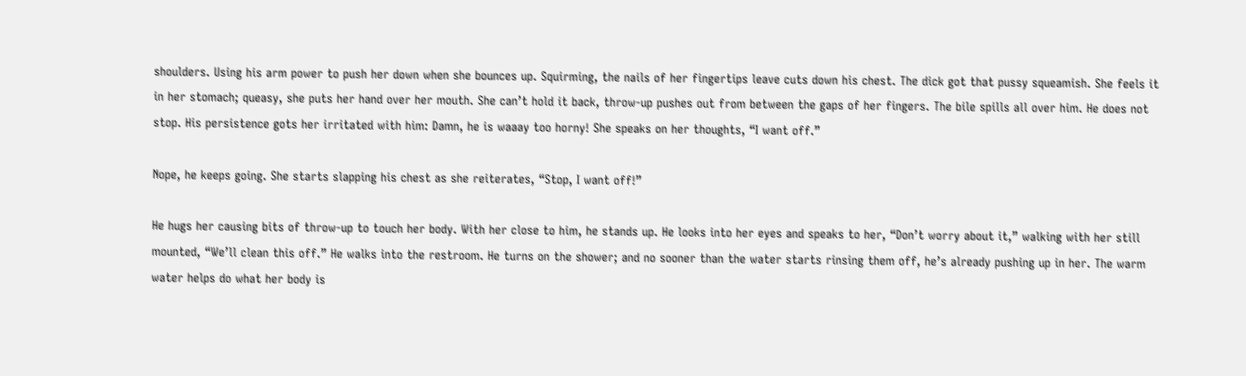shoulders. Using his arm power to push her down when she bounces up. Squirming, the nails of her fingertips leave cuts down his chest. The dick got that pussy squeamish. She feels it in her stomach; queasy, she puts her hand over her mouth. She can’t hold it back, throw-up pushes out from between the gaps of her fingers. The bile spills all over him. He does not stop. His persistence gots her irritated with him: Damn, he is waaay too horny! She speaks on her thoughts, “I want off.”

Nope, he keeps going. She starts slapping his chest as she reiterates, “Stop, I want off!”

He hugs her causing bits of throw-up to touch her body. With her close to him, he stands up. He looks into her eyes and speaks to her, “Don’t worry about it,” walking with her still mounted, “We’ll clean this off.” He walks into the restroom. He turns on the shower; and no sooner than the water starts rinsing them off, he’s already pushing up in her. The warm water helps do what her body is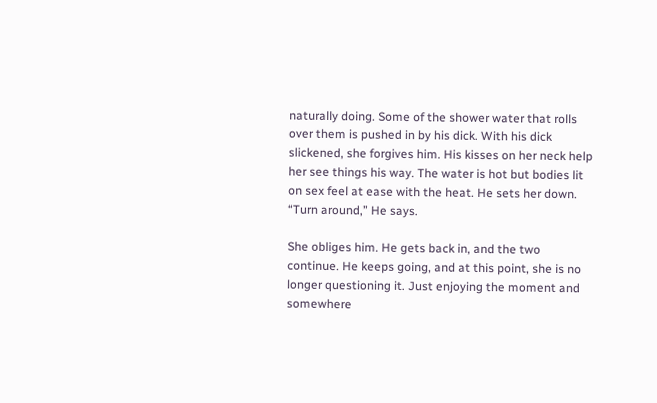naturally doing. Some of the shower water that rolls over them is pushed in by his dick. With his dick slickened, she forgives him. His kisses on her neck help her see things his way. The water is hot but bodies lit on sex feel at ease with the heat. He sets her down. “Turn around,” He says.

She obliges him. He gets back in, and the two continue. He keeps going, and at this point, she is no longer questioning it. Just enjoying the moment and somewhere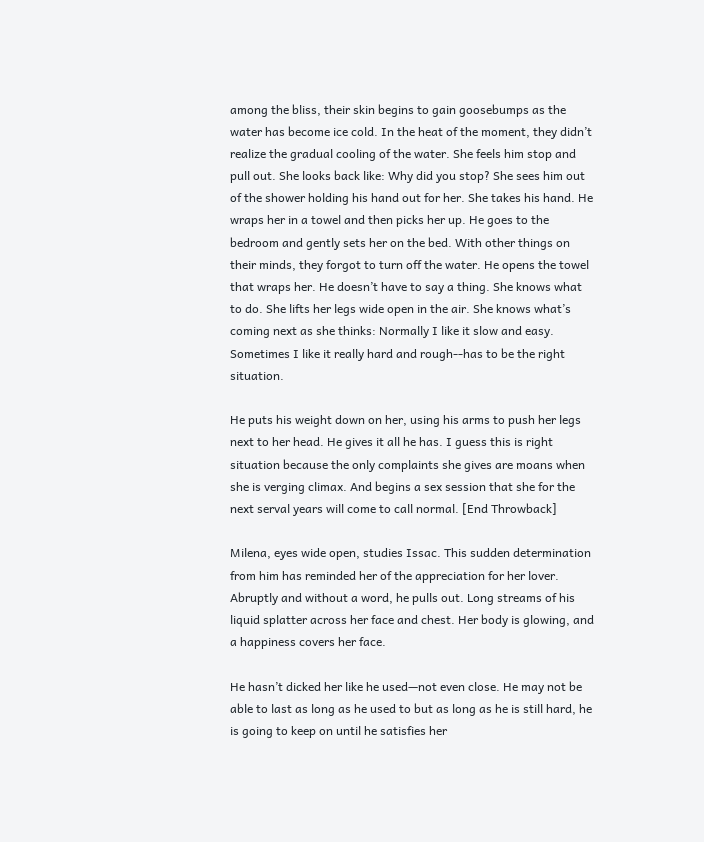among the bliss, their skin begins to gain goosebumps as the water has become ice cold. In the heat of the moment, they didn’t realize the gradual cooling of the water. She feels him stop and pull out. She looks back like: Why did you stop? She sees him out of the shower holding his hand out for her. She takes his hand. He wraps her in a towel and then picks her up. He goes to the bedroom and gently sets her on the bed. With other things on their minds, they forgot to turn off the water. He opens the towel that wraps her. He doesn’t have to say a thing. She knows what to do. She lifts her legs wide open in the air. She knows what’s coming next as she thinks: Normally I like it slow and easy. Sometimes I like it really hard and rough--has to be the right situation.

He puts his weight down on her, using his arms to push her legs next to her head. He gives it all he has. I guess this is right situation because the only complaints she gives are moans when she is verging climax. And begins a sex session that she for the next serval years will come to call normal. [End Throwback]

Milena, eyes wide open, studies Issac. This sudden determination from him has reminded her of the appreciation for her lover. Abruptly and without a word, he pulls out. Long streams of his liquid splatter across her face and chest. Her body is glowing, and a happiness covers her face.

He hasn’t dicked her like he used—not even close. He may not be able to last as long as he used to but as long as he is still hard, he is going to keep on until he satisfies her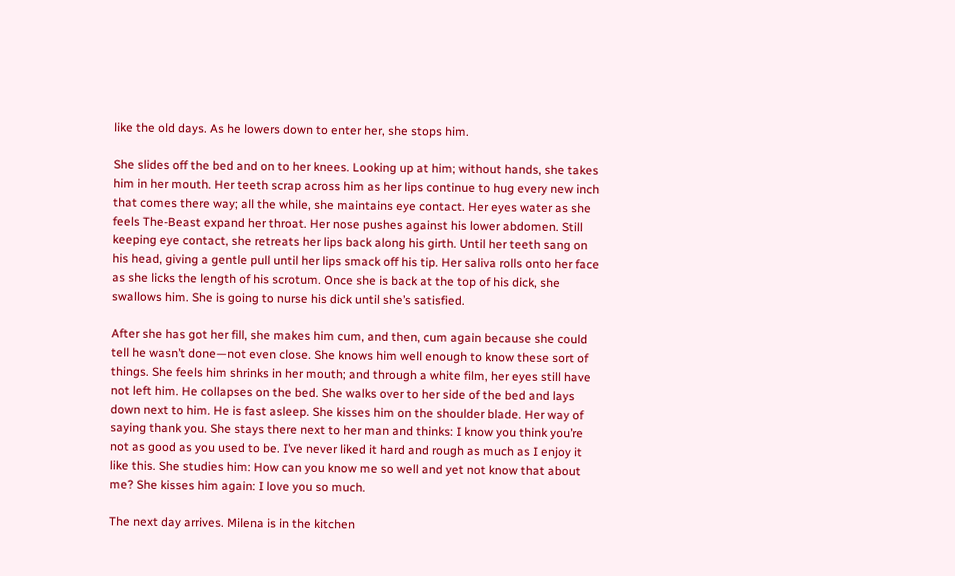like the old days. As he lowers down to enter her, she stops him.

She slides off the bed and on to her knees. Looking up at him; without hands, she takes him in her mouth. Her teeth scrap across him as her lips continue to hug every new inch that comes there way; all the while, she maintains eye contact. Her eyes water as she feels The-Beast expand her throat. Her nose pushes against his lower abdomen. Still keeping eye contact, she retreats her lips back along his girth. Until her teeth sang on his head, giving a gentle pull until her lips smack off his tip. Her saliva rolls onto her face as she licks the length of his scrotum. Once she is back at the top of his dick, she swallows him. She is going to nurse his dick until she’s satisfied.

After she has got her fill, she makes him cum, and then, cum again because she could tell he wasn’t done—not even close. She knows him well enough to know these sort of things. She feels him shrinks in her mouth; and through a white film, her eyes still have not left him. He collapses on the bed. She walks over to her side of the bed and lays down next to him. He is fast asleep. She kisses him on the shoulder blade. Her way of saying thank you. She stays there next to her man and thinks: I know you think you’re not as good as you used to be. I’ve never liked it hard and rough as much as I enjoy it like this. She studies him: How can you know me so well and yet not know that about me? She kisses him again: I love you so much.

The next day arrives. Milena is in the kitchen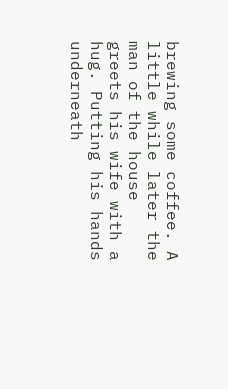brewing some coffee. A little while later the man of the house greets his wife with a hug. Putting his hands underneath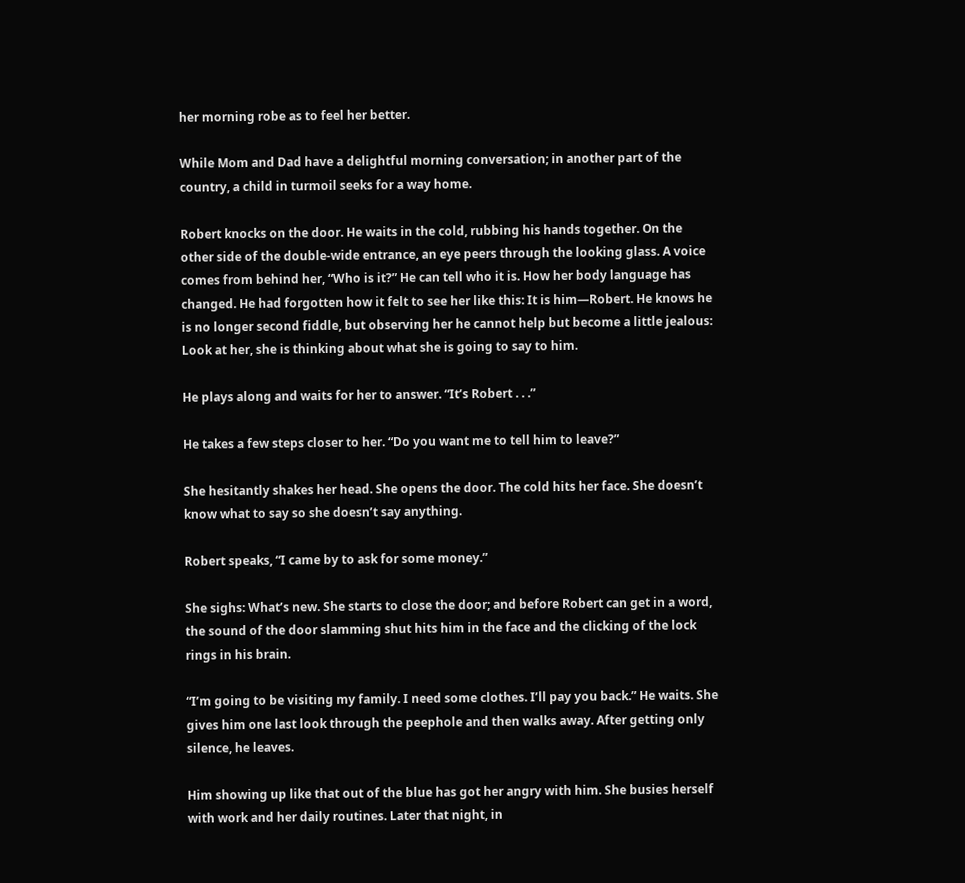her morning robe as to feel her better.

While Mom and Dad have a delightful morning conversation; in another part of the country, a child in turmoil seeks for a way home.

Robert knocks on the door. He waits in the cold, rubbing his hands together. On the other side of the double-wide entrance, an eye peers through the looking glass. A voice comes from behind her, “Who is it?” He can tell who it is. How her body language has changed. He had forgotten how it felt to see her like this: It is him—Robert. He knows he is no longer second fiddle, but observing her he cannot help but become a little jealous: Look at her, she is thinking about what she is going to say to him.

He plays along and waits for her to answer. “It’s Robert . . .”

He takes a few steps closer to her. “Do you want me to tell him to leave?”

She hesitantly shakes her head. She opens the door. The cold hits her face. She doesn’t know what to say so she doesn’t say anything.

Robert speaks, “I came by to ask for some money.”

She sighs: What’s new. She starts to close the door; and before Robert can get in a word, the sound of the door slamming shut hits him in the face and the clicking of the lock rings in his brain.

“I’m going to be visiting my family. I need some clothes. I’ll pay you back.” He waits. She gives him one last look through the peephole and then walks away. After getting only silence, he leaves.

Him showing up like that out of the blue has got her angry with him. She busies herself with work and her daily routines. Later that night, in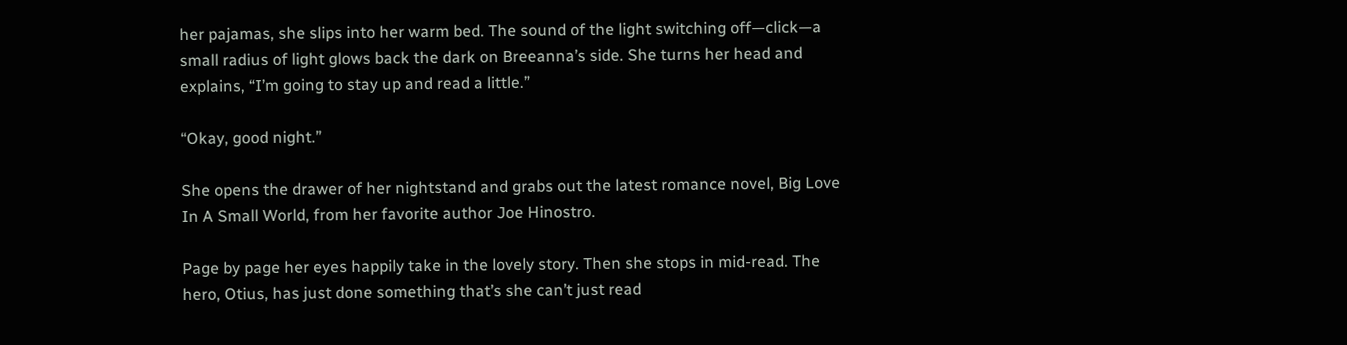her pajamas, she slips into her warm bed. The sound of the light switching off—click—a small radius of light glows back the dark on Breeanna’s side. She turns her head and explains, “I’m going to stay up and read a little.”

“Okay, good night.”

She opens the drawer of her nightstand and grabs out the latest romance novel, Big Love In A Small World, from her favorite author Joe Hinostro.

Page by page her eyes happily take in the lovely story. Then she stops in mid-read. The hero, Otius, has just done something that’s she can’t just read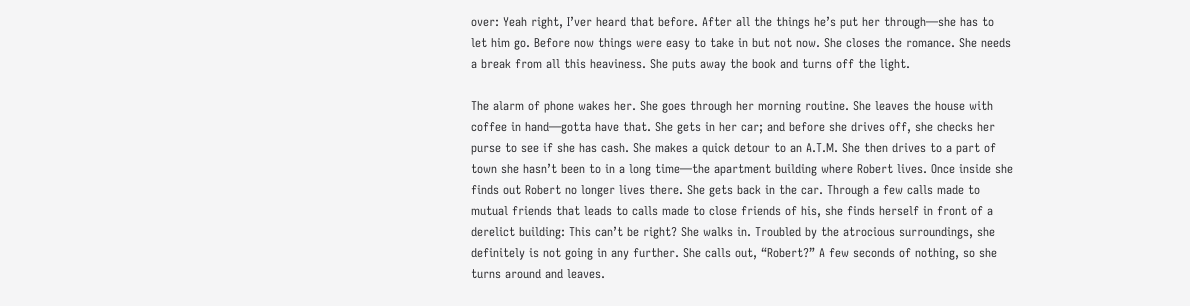over: Yeah right, I’ver heard that before. After all the things he’s put her through—she has to let him go. Before now things were easy to take in but not now. She closes the romance. She needs a break from all this heaviness. She puts away the book and turns off the light.

The alarm of phone wakes her. She goes through her morning routine. She leaves the house with coffee in hand—gotta have that. She gets in her car; and before she drives off, she checks her purse to see if she has cash. She makes a quick detour to an A.T.M. She then drives to a part of town she hasn’t been to in a long time—the apartment building where Robert lives. Once inside she finds out Robert no longer lives there. She gets back in the car. Through a few calls made to mutual friends that leads to calls made to close friends of his, she finds herself in front of a derelict building: This can’t be right? She walks in. Troubled by the atrocious surroundings, she definitely is not going in any further. She calls out, “Robert?” A few seconds of nothing, so she turns around and leaves.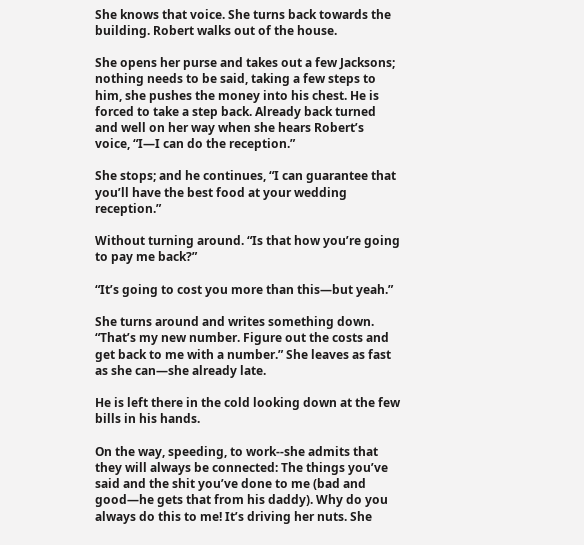She knows that voice. She turns back towards the building. Robert walks out of the house.

She opens her purse and takes out a few Jacksons; nothing needs to be said, taking a few steps to him, she pushes the money into his chest. He is forced to take a step back. Already back turned and well on her way when she hears Robert’s voice, “I—I can do the reception.”

She stops; and he continues, “I can guarantee that you’ll have the best food at your wedding reception.”

Without turning around. “Is that how you’re going to pay me back?”

“It’s going to cost you more than this—but yeah.”

She turns around and writes something down. “That’s my new number. Figure out the costs and get back to me with a number.” She leaves as fast as she can—she already late.

He is left there in the cold looking down at the few bills in his hands.

On the way, speeding, to work--she admits that they will always be connected: The things you’ve said and the shit you’ve done to me (bad and good—he gets that from his daddy). Why do you always do this to me! It’s driving her nuts. She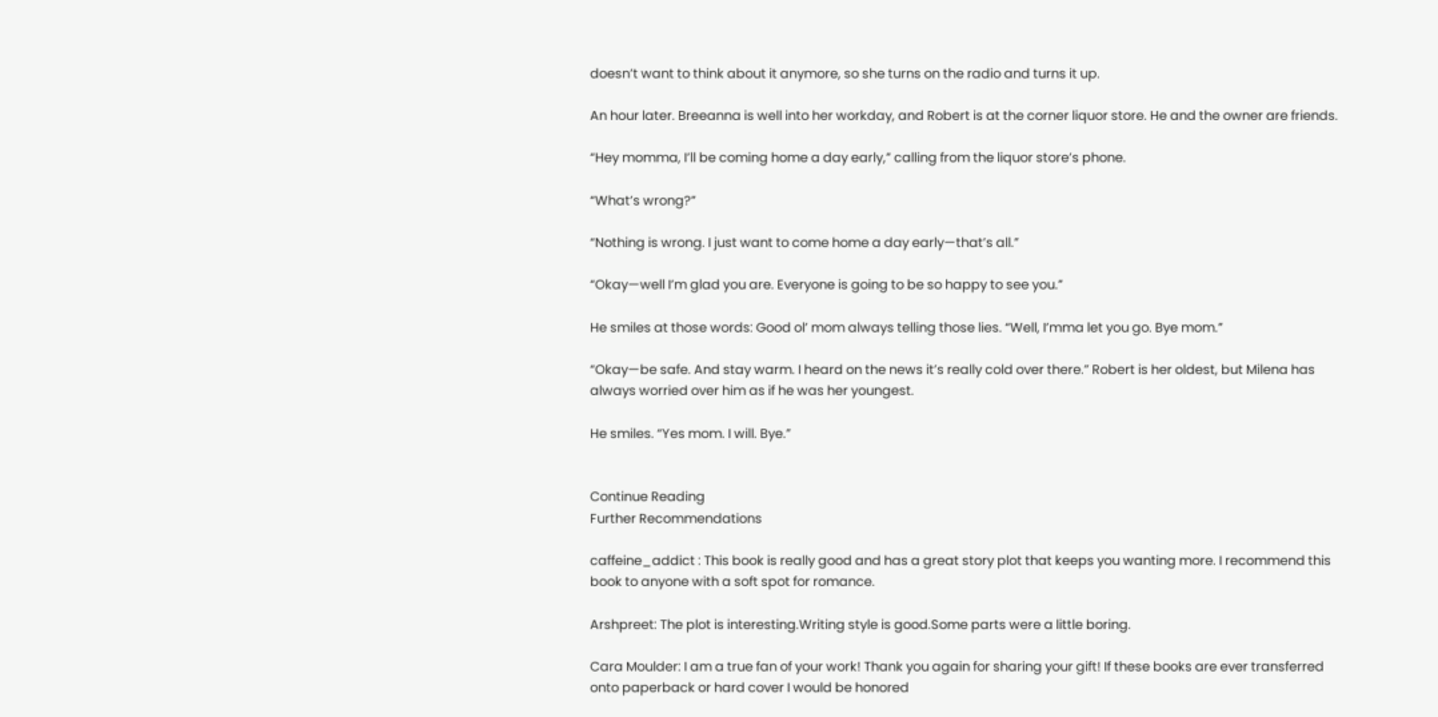doesn’t want to think about it anymore, so she turns on the radio and turns it up.

An hour later. Breeanna is well into her workday, and Robert is at the corner liquor store. He and the owner are friends.

“Hey momma, I’ll be coming home a day early,” calling from the liquor store’s phone.

“What’s wrong?”

“Nothing is wrong. I just want to come home a day early—that’s all.”

“Okay—well I’m glad you are. Everyone is going to be so happy to see you.”

He smiles at those words: Good ol’ mom always telling those lies. “Well, I’mma let you go. Bye mom.”

“Okay—be safe. And stay warm. I heard on the news it’s really cold over there.” Robert is her oldest, but Milena has always worried over him as if he was her youngest.

He smiles. “Yes mom. I will. Bye.”


Continue Reading
Further Recommendations

caffeine_addict : This book is really good and has a great story plot that keeps you wanting more. I recommend this book to anyone with a soft spot for romance.

Arshpreet: The plot is interesting.Writing style is good.Some parts were a little boring.

Cara Moulder: I am a true fan of your work! Thank you again for sharing your gift! If these books are ever transferred onto paperback or hard cover I would be honored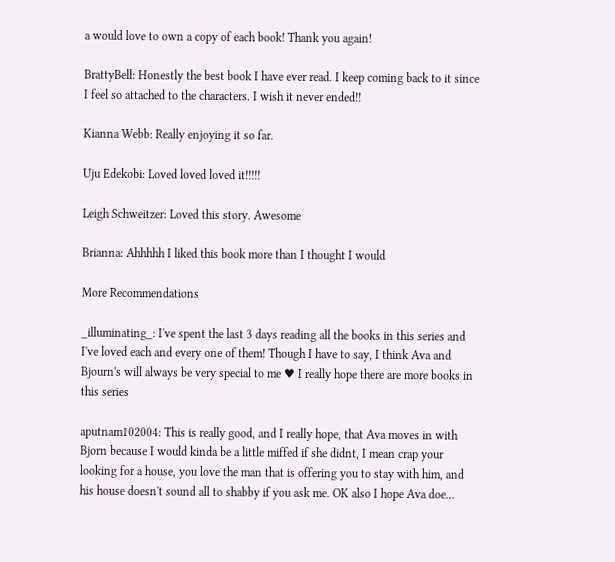a would love to own a copy of each book! Thank you again!

BrattyBell: Honestly the best book I have ever read. I keep coming back to it since I feel so attached to the characters. I wish it never ended!!

Kianna Webb: Really enjoying it so far.

Uju Edekobi: Loved loved loved it!!!!!

Leigh Schweitzer: Loved this story. Awesome

Brianna: Ahhhhh I liked this book more than I thought I would

More Recommendations

_illuminating_: I've spent the last 3 days reading all the books in this series and I've loved each and every one of them! Though I have to say, I think Ava and Bjourn's will always be very special to me ♥ I really hope there are more books in this series

aputnam102004: This is really good, and I really hope, that Ava moves in with Bjorn because I would kinda be a little miffed if she didnt, I mean crap your looking for a house, you love the man that is offering you to stay with him, and his house doesn't sound all to shabby if you ask me. OK also I hope Ava doe...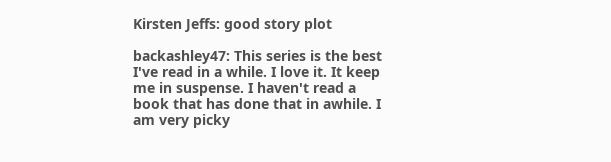Kirsten Jeffs: good story plot

backashley47: This series is the best I've read in a while. I love it. It keep me in suspense. I haven't read a book that has done that in awhile. I am very picky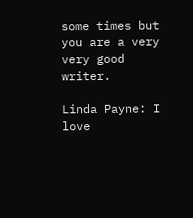some times but you are a very very good writer.

Linda Payne: I love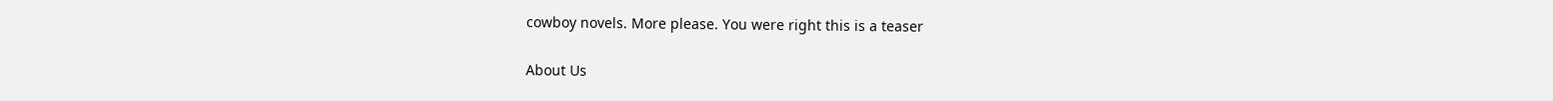cowboy novels. More please. You were right this is a teaser

About Us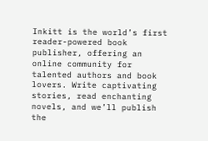Inkitt is the world’s first reader-powered book publisher, offering an online community for talented authors and book lovers. Write captivating stories, read enchanting novels, and we’ll publish the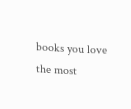books you love the most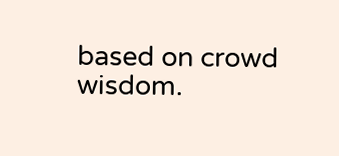based on crowd wisdom.